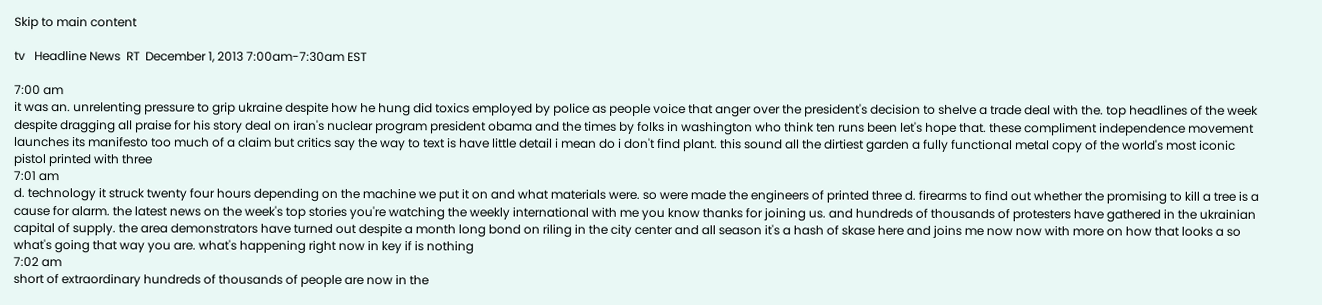Skip to main content

tv   Headline News  RT  December 1, 2013 7:00am-7:30am EST

7:00 am
it was an. unrelenting pressure to grip ukraine despite how he hung did toxics employed by police as people voice that anger over the president's decision to shelve a trade deal with the. top headlines of the week despite dragging all praise for his story deal on iran's nuclear program president obama and the times by folks in washington who think ten runs been let's hope that. these compliment independence movement launches its manifesto too much of a claim but critics say the way to text is have little detail i mean do i don't find plant. this sound all the dirtiest garden a fully functional metal copy of the world's most iconic pistol printed with three
7:01 am
d. technology it struck twenty four hours depending on the machine we put it on and what materials were. so were made the engineers of printed three d. firearms to find out whether the promising to kill a tree is a cause for alarm. the latest news on the week's top stories you're watching the weekly international with me you know thanks for joining us. and hundreds of thousands of protesters have gathered in the ukrainian capital of supply. the area demonstrators have turned out despite a month long bond on riling in the city center and all season it's a hash of skase here and joins me now now with more on how that looks a so what's going that way you are. what's happening right now in key if is nothing
7:02 am
short of extraordinary hundreds of thousands of people are now in the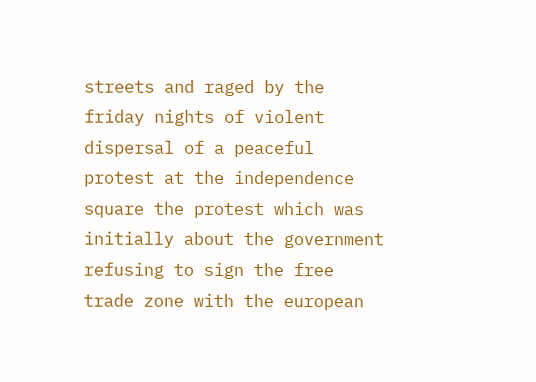streets and raged by the friday nights of violent dispersal of a peaceful protest at the independence square the protest which was initially about the government refusing to sign the free trade zone with the european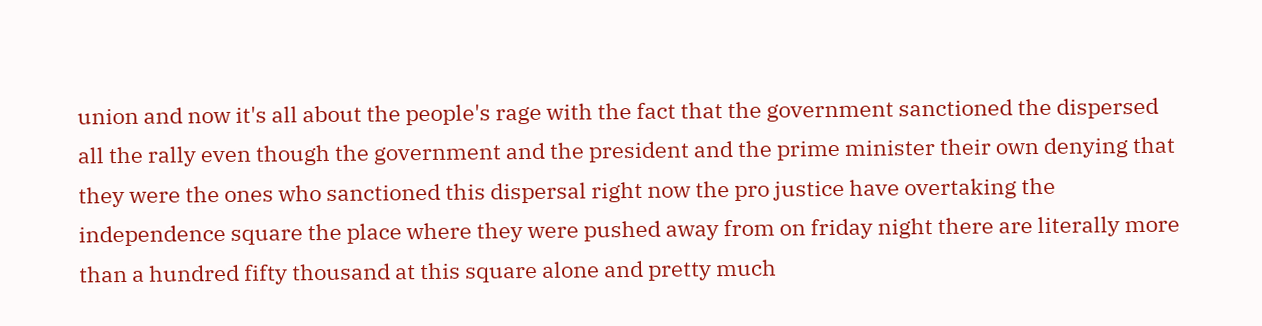union and now it's all about the people's rage with the fact that the government sanctioned the dispersed all the rally even though the government and the president and the prime minister their own denying that they were the ones who sanctioned this dispersal right now the pro justice have overtaking the independence square the place where they were pushed away from on friday night there are literally more than a hundred fifty thousand at this square alone and pretty much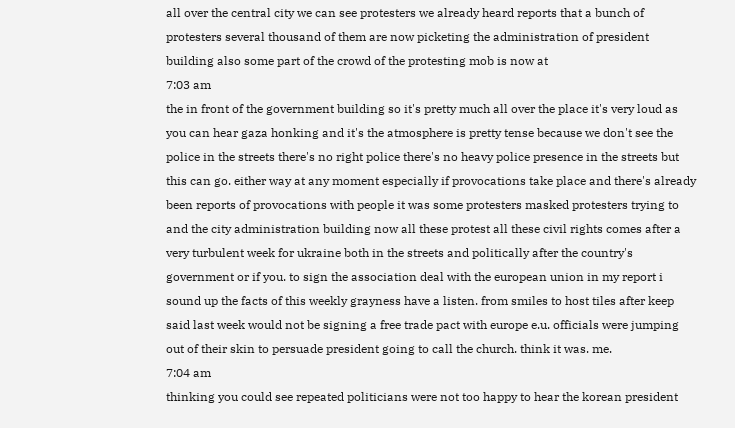all over the central city we can see protesters we already heard reports that a bunch of protesters several thousand of them are now picketing the administration of president building also some part of the crowd of the protesting mob is now at
7:03 am
the in front of the government building so it's pretty much all over the place it's very loud as you can hear gaza honking and it's the atmosphere is pretty tense because we don't see the police in the streets there's no right police there's no heavy police presence in the streets but this can go. either way at any moment especially if provocations take place and there's already been reports of provocations with people it was some protesters masked protesters trying to and the city administration building now all these protest all these civil rights comes after a very turbulent week for ukraine both in the streets and politically after the country's government or if you. to sign the association deal with the european union in my report i sound up the facts of this weekly grayness have a listen. from smiles to host tiles after keep said last week would not be signing a free trade pact with europe e.u. officials were jumping out of their skin to persuade president going to call the church. think it was. me.
7:04 am
thinking you could see repeated politicians were not too happy to hear the korean president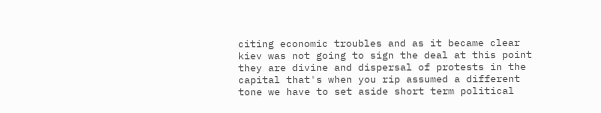citing economic troubles and as it became clear kiev was not going to sign the deal at this point they are divine and dispersal of protests in the capital that's when you rip assumed a different tone we have to set aside short term political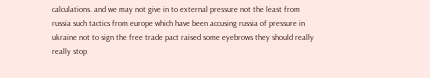calculations. and we may not give in to external pressure not the least from russia such tactics from europe which have been accusing russia of pressure in ukraine not to sign the free trade pact raised some eyebrows they should really really stop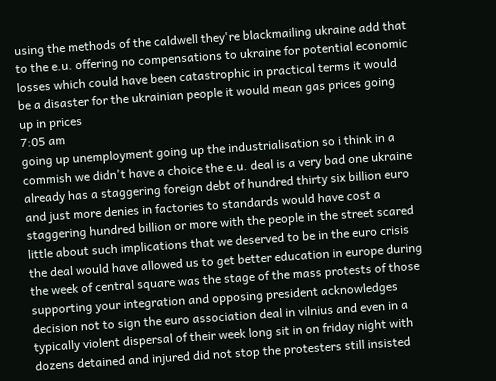using the methods of the caldwell they're blackmailing ukraine add that to the e.u. offering no compensations to ukraine for potential economic losses which could have been catastrophic in practical terms it would be a disaster for the ukrainian people it would mean gas prices going up in prices
7:05 am
going up unemployment going up the industrialisation so i think in a commish we didn't have a choice the e.u. deal is a very bad one ukraine already has a staggering foreign debt of hundred thirty six billion euro and just more denies in factories to standards would have cost a staggering hundred billion or more with the people in the street scared little about such implications that we deserved to be in the euro crisis the deal would have allowed us to get better education in europe during the week of central square was the stage of the mass protests of those supporting your integration and opposing president acknowledges decision not to sign the euro association deal in vilnius and even in a typically violent dispersal of their week long sit in on friday night with dozens detained and injured did not stop the protesters still insisted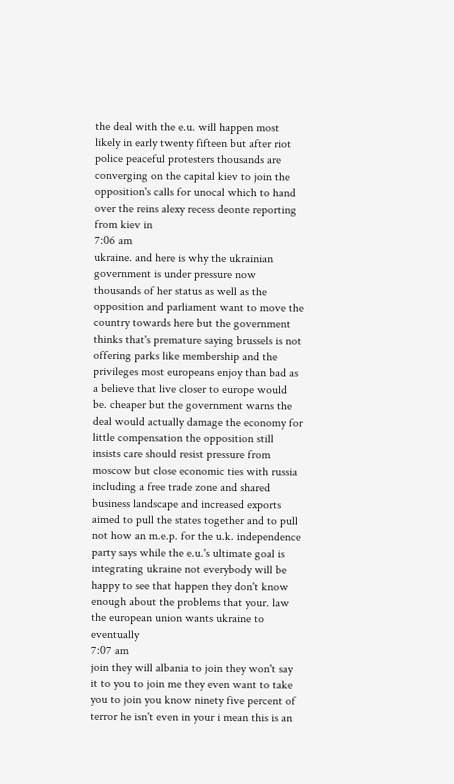the deal with the e.u. will happen most likely in early twenty fifteen but after riot police peaceful protesters thousands are converging on the capital kiev to join the opposition's calls for unocal which to hand over the reins alexy recess deonte reporting from kiev in
7:06 am
ukraine. and here is why the ukrainian government is under pressure now thousands of her status as well as the opposition and parliament want to move the country towards here but the government thinks that's premature saying brussels is not offering parks like membership and the privileges most europeans enjoy than bad as a believe that live closer to europe would be. cheaper but the government warns the deal would actually damage the economy for little compensation the opposition still insists care should resist pressure from moscow but close economic ties with russia including a free trade zone and shared business landscape and increased exports aimed to pull the states together and to pull not how an m.e.p. for the u.k. independence party says while the e.u.'s ultimate goal is integrating ukraine not everybody will be happy to see that happen they don't know enough about the problems that your. law the european union wants ukraine to eventually
7:07 am
join they will albania to join they won't say it to you to join me they even want to take you to join you know ninety five percent of terror he isn't even in your i mean this is an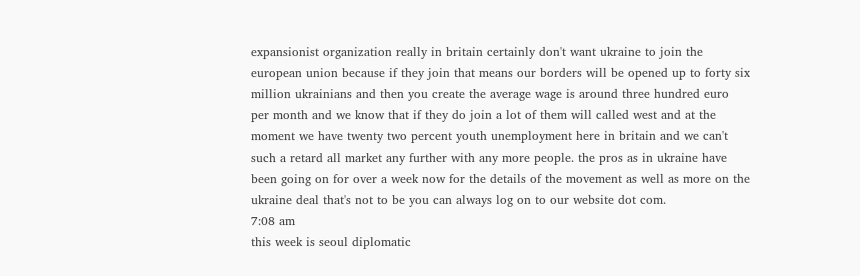expansionist organization really in britain certainly don't want ukraine to join the european union because if they join that means our borders will be opened up to forty six million ukrainians and then you create the average wage is around three hundred euro per month and we know that if they do join a lot of them will called west and at the moment we have twenty two percent youth unemployment here in britain and we can't such a retard all market any further with any more people. the pros as in ukraine have been going on for over a week now for the details of the movement as well as more on the ukraine deal that's not to be you can always log on to our website dot com.
7:08 am
this week is seoul diplomatic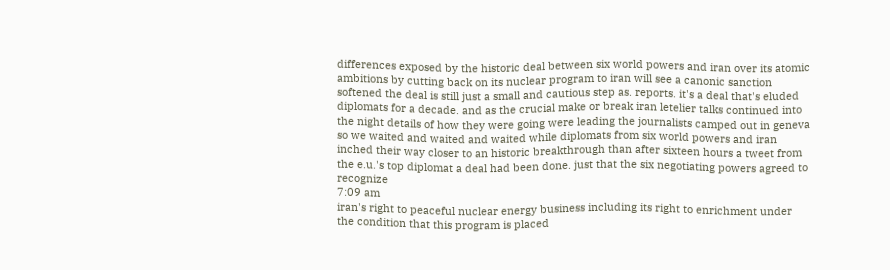differences exposed by the historic deal between six world powers and iran over its atomic ambitions by cutting back on its nuclear program to iran will see a canonic sanction softened the deal is still just a small and cautious step as. reports. it's a deal that's eluded diplomats for a decade. and as the crucial make or break iran letelier talks continued into the night details of how they were going were leading the journalists camped out in geneva so we waited and waited and waited while diplomats from six world powers and iran inched their way closer to an historic breakthrough than after sixteen hours a tweet from the e.u.'s top diplomat a deal had been done. just that the six negotiating powers agreed to recognize
7:09 am
iran's right to peaceful nuclear energy business including its right to enrichment under the condition that this program is placed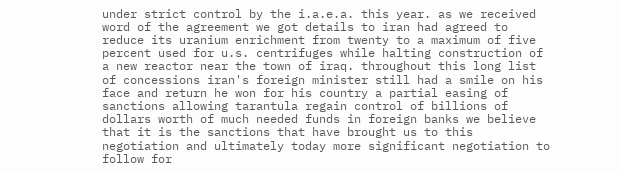under strict control by the i.a.e.a. this year. as we received word of the agreement we got details to iran had agreed to reduce its uranium enrichment from twenty to a maximum of five percent used for u.s. centrifuges while halting construction of a new reactor near the town of iraq. throughout this long list of concessions iran's foreign minister still had a smile on his face and return he won for his country a partial easing of sanctions allowing tarantula regain control of billions of dollars worth of much needed funds in foreign banks we believe that it is the sanctions that have brought us to this negotiation and ultimately today more significant negotiation to follow for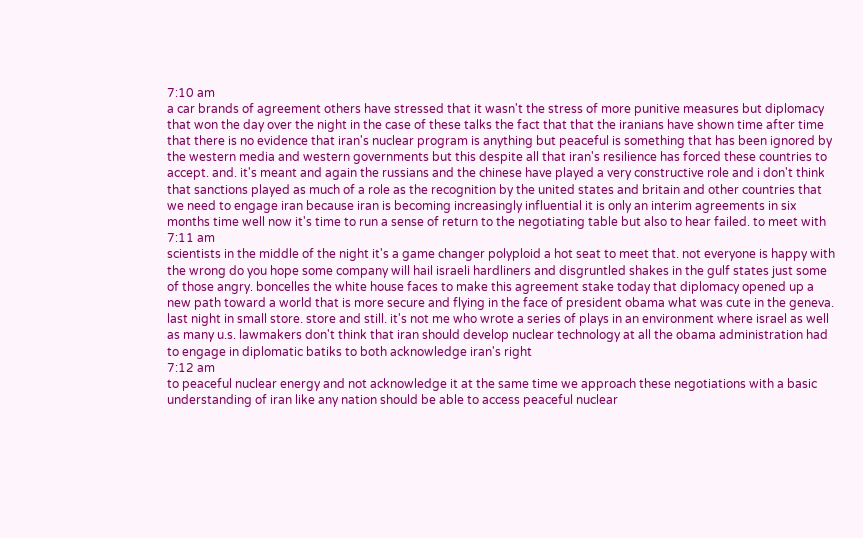7:10 am
a car brands of agreement others have stressed that it wasn't the stress of more punitive measures but diplomacy that won the day over the night in the case of these talks the fact that that the iranians have shown time after time that there is no evidence that iran's nuclear program is anything but peaceful is something that has been ignored by the western media and western governments but this despite all that iran's resilience has forced these countries to accept. and. it's meant and again the russians and the chinese have played a very constructive role and i don't think that sanctions played as much of a role as the recognition by the united states and britain and other countries that we need to engage iran because iran is becoming increasingly influential it is only an interim agreements in six months time well now it's time to run a sense of return to the negotiating table but also to hear failed. to meet with
7:11 am
scientists in the middle of the night it's a game changer polyploid a hot seat to meet that. not everyone is happy with the wrong do you hope some company will hail israeli hardliners and disgruntled shakes in the gulf states just some of those angry. boncelles the white house faces to make this agreement stake today that diplomacy opened up a new path toward a world that is more secure and flying in the face of president obama what was cute in the geneva. last night in small store. store and still. it's not me who wrote a series of plays in an environment where israel as well as many u.s. lawmakers don't think that iran should develop nuclear technology at all the obama administration had to engage in diplomatic batiks to both acknowledge iran's right
7:12 am
to peaceful nuclear energy and not acknowledge it at the same time we approach these negotiations with a basic understanding of iran like any nation should be able to access peaceful nuclear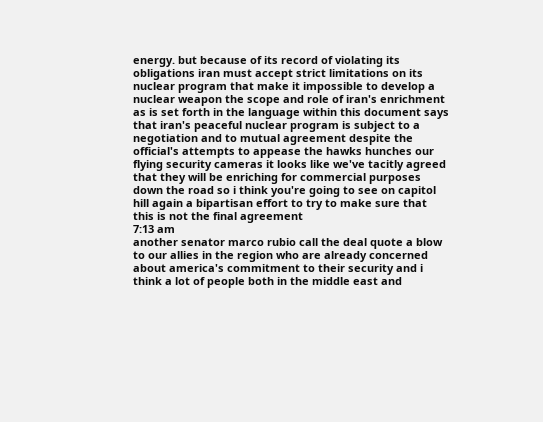energy. but because of its record of violating its obligations iran must accept strict limitations on its nuclear program that make it impossible to develop a nuclear weapon the scope and role of iran's enrichment as is set forth in the language within this document says that iran's peaceful nuclear program is subject to a negotiation and to mutual agreement despite the official's attempts to appease the hawks hunches our flying security cameras it looks like we've tacitly agreed that they will be enriching for commercial purposes down the road so i think you're going to see on capitol hill again a bipartisan effort to try to make sure that this is not the final agreement
7:13 am
another senator marco rubio call the deal quote a blow to our allies in the region who are already concerned about america's commitment to their security and i think a lot of people both in the middle east and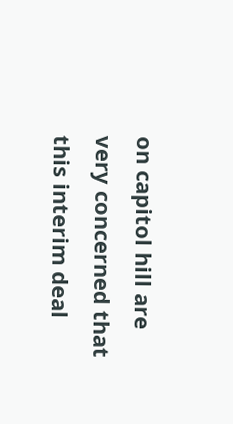on capitol hill are very concerned that this interim deal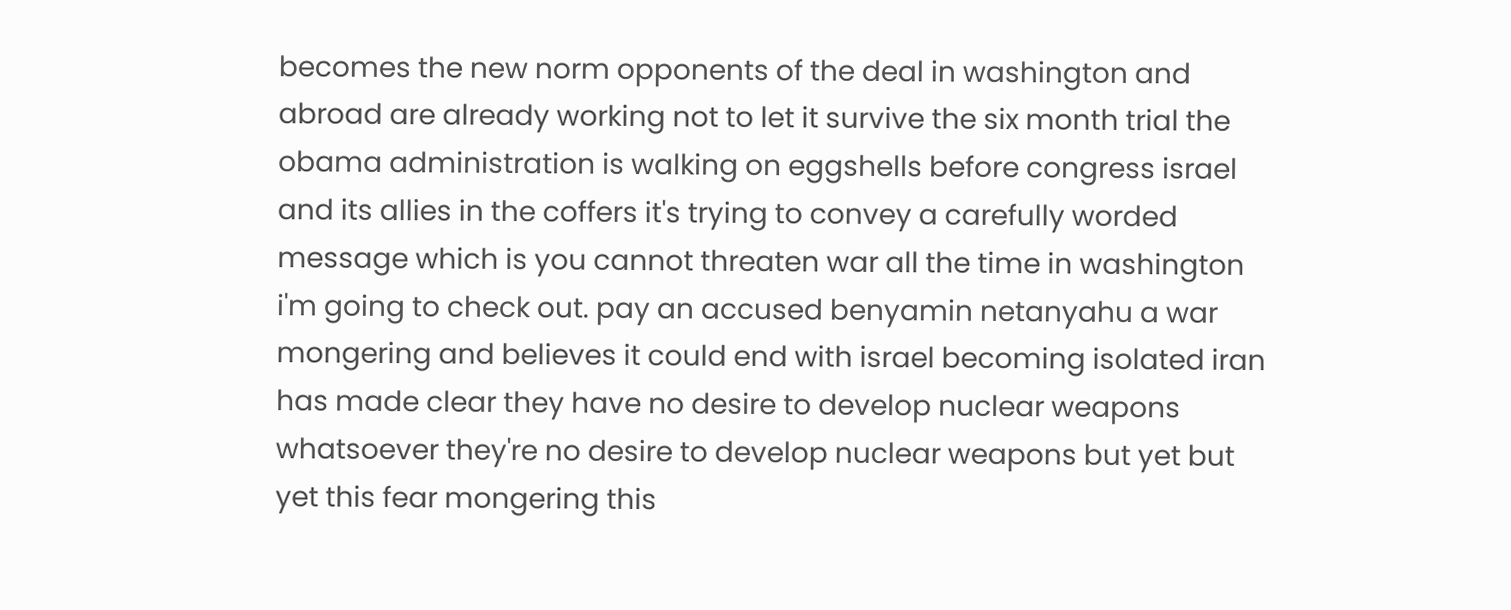becomes the new norm opponents of the deal in washington and abroad are already working not to let it survive the six month trial the obama administration is walking on eggshells before congress israel and its allies in the coffers it's trying to convey a carefully worded message which is you cannot threaten war all the time in washington i'm going to check out. pay an accused benyamin netanyahu a war mongering and believes it could end with israel becoming isolated iran has made clear they have no desire to develop nuclear weapons whatsoever they're no desire to develop nuclear weapons but yet but yet this fear mongering this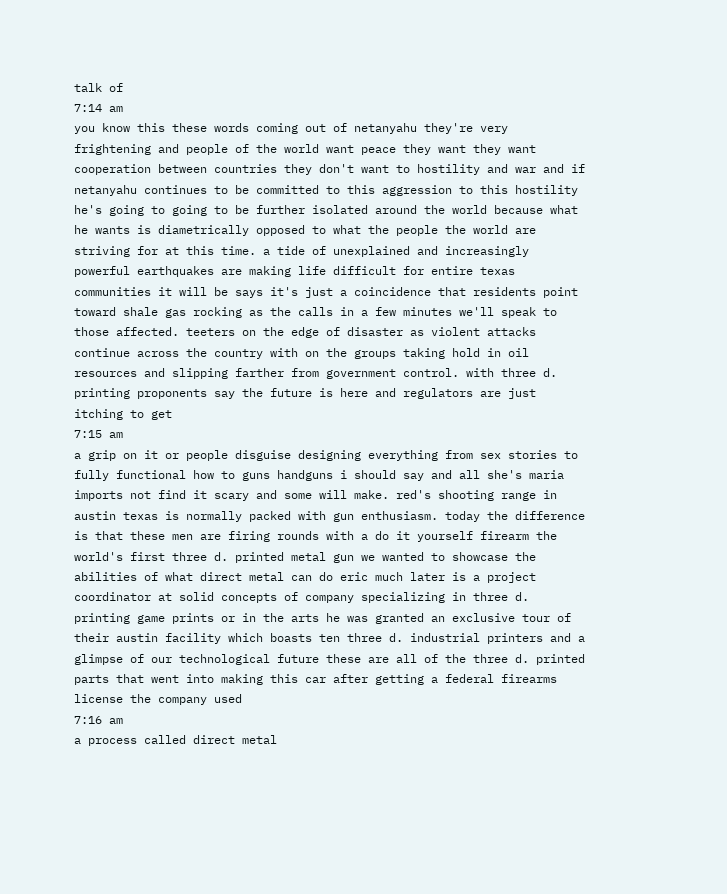talk of
7:14 am
you know this these words coming out of netanyahu they're very frightening and people of the world want peace they want they want cooperation between countries they don't want to hostility and war and if netanyahu continues to be committed to this aggression to this hostility he's going to going to be further isolated around the world because what he wants is diametrically opposed to what the people the world are striving for at this time. a tide of unexplained and increasingly powerful earthquakes are making life difficult for entire texas communities it will be says it's just a coincidence that residents point toward shale gas rocking as the calls in a few minutes we'll speak to those affected. teeters on the edge of disaster as violent attacks continue across the country with on the groups taking hold in oil resources and slipping farther from government control. with three d. printing proponents say the future is here and regulators are just itching to get
7:15 am
a grip on it or people disguise designing everything from sex stories to fully functional how to guns handguns i should say and all she's maria imports not find it scary and some will make. red's shooting range in austin texas is normally packed with gun enthusiasm. today the difference is that these men are firing rounds with a do it yourself firearm the world's first three d. printed metal gun we wanted to showcase the abilities of what direct metal can do eric much later is a project coordinator at solid concepts of company specializing in three d. printing game prints or in the arts he was granted an exclusive tour of their austin facility which boasts ten three d. industrial printers and a glimpse of our technological future these are all of the three d. printed parts that went into making this car after getting a federal firearms license the company used
7:16 am
a process called direct metal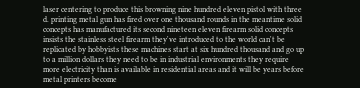laser centering to produce this browning nine hundred eleven pistol with three d. printing metal gun has fired over one thousand rounds in the meantime solid concepts has manufactured its second nineteen eleven firearm solid concepts insists the stainless steel firearm they've introduced to the world can't be replicated by hobbyists these machines start at six hundred thousand and go up to a million dollars they need to be in industrial environments they require more electricity than is available in residential areas and it will be years before metal printers become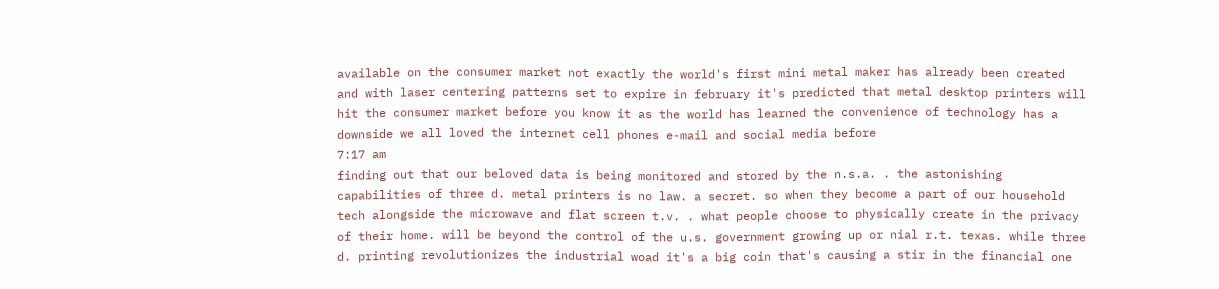available on the consumer market not exactly the world's first mini metal maker has already been created and with laser centering patterns set to expire in february it's predicted that metal desktop printers will hit the consumer market before you know it as the world has learned the convenience of technology has a downside we all loved the internet cell phones e-mail and social media before
7:17 am
finding out that our beloved data is being monitored and stored by the n.s.a. . the astonishing capabilities of three d. metal printers is no law. a secret. so when they become a part of our household tech alongside the microwave and flat screen t.v. . what people choose to physically create in the privacy of their home. will be beyond the control of the u.s. government growing up or nial r.t. texas. while three d. printing revolutionizes the industrial woad it's a big coin that's causing a stir in the financial one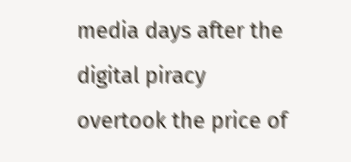media days after the digital piracy overtook the price of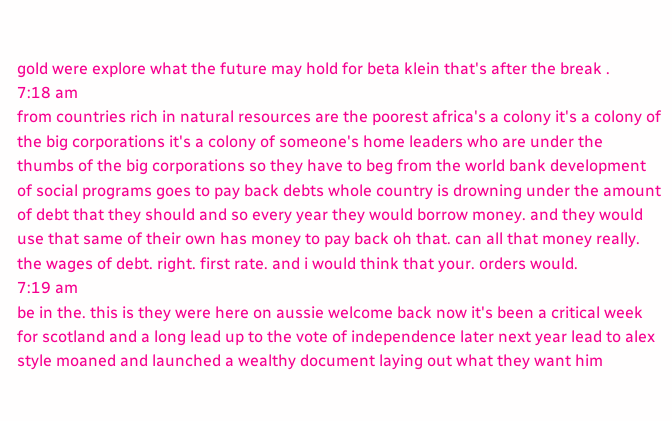gold were explore what the future may hold for beta klein that's after the break .
7:18 am
from countries rich in natural resources are the poorest africa's a colony it's a colony of the big corporations it's a colony of someone's home leaders who are under the thumbs of the big corporations so they have to beg from the world bank development of social programs goes to pay back debts whole country is drowning under the amount of debt that they should and so every year they would borrow money. and they would use that same of their own has money to pay back oh that. can all that money really. the wages of debt. right. first rate. and i would think that your. orders would.
7:19 am
be in the. this is they were here on aussie welcome back now it's been a critical week for scotland and a long lead up to the vote of independence later next year lead to alex style moaned and launched a wealthy document laying out what they want him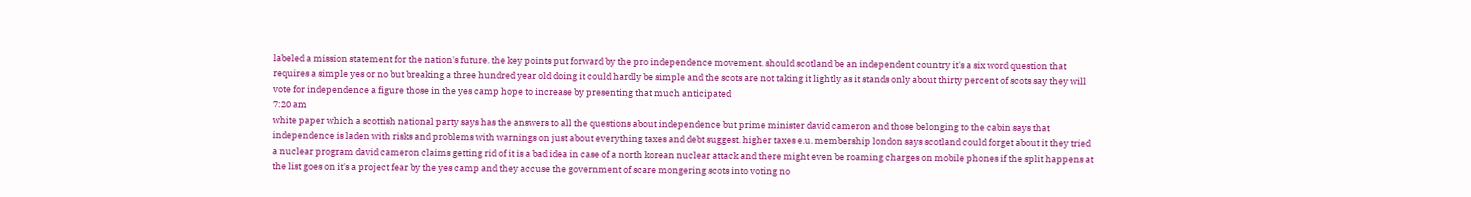labeled a mission statement for the nation's future. the key points put forward by the pro independence movement. should scotland be an independent country it's a six word question that requires a simple yes or no but breaking a three hundred year old doing it could hardly be simple and the scots are not taking it lightly as it stands only about thirty percent of scots say they will vote for independence a figure those in the yes camp hope to increase by presenting that much anticipated
7:20 am
white paper which a scottish national party says has the answers to all the questions about independence but prime minister david cameron and those belonging to the cabin says that independence is laden with risks and problems with warnings on just about everything taxes and debt suggest. higher taxes e.u. membership london says scotland could forget about it they tried a nuclear program david cameron claims getting rid of it is a bad idea in case of a north korean nuclear attack and there might even be roaming charges on mobile phones if the split happens at the list goes on it's a project fear by the yes camp and they accuse the government of scare mongering scots into voting no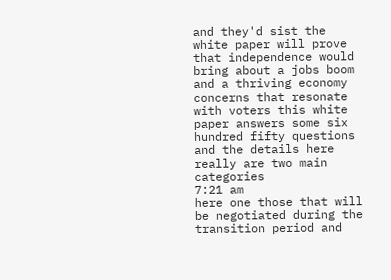and they'd sist the white paper will prove that independence would bring about a jobs boom and a thriving economy concerns that resonate with voters this white paper answers some six hundred fifty questions and the details here really are two main categories
7:21 am
here one those that will be negotiated during the transition period and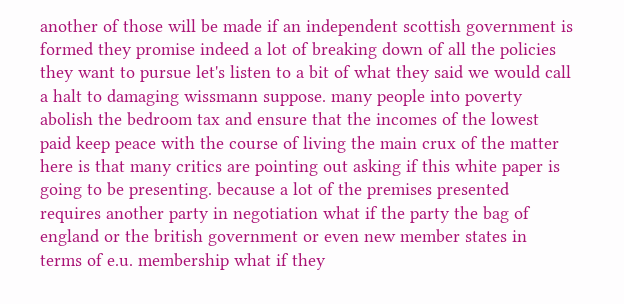another of those will be made if an independent scottish government is formed they promise indeed a lot of breaking down of all the policies they want to pursue let's listen to a bit of what they said we would call a halt to damaging wissmann suppose. many people into poverty abolish the bedroom tax and ensure that the incomes of the lowest paid keep peace with the course of living the main crux of the matter here is that many critics are pointing out asking if this white paper is going to be presenting. because a lot of the premises presented requires another party in negotiation what if the party the bag of england or the british government or even new member states in terms of e.u. membership what if they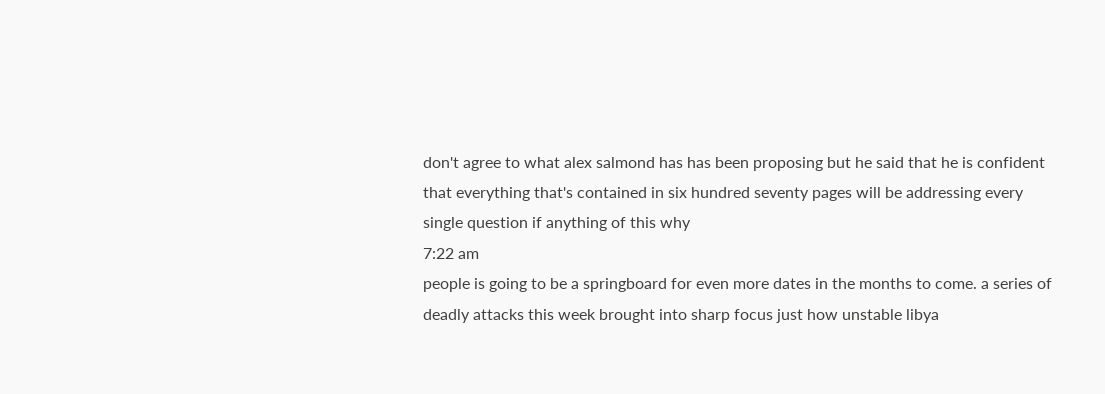don't agree to what alex salmond has has been proposing but he said that he is confident that everything that's contained in six hundred seventy pages will be addressing every single question if anything of this why
7:22 am
people is going to be a springboard for even more dates in the months to come. a series of deadly attacks this week brought into sharp focus just how unstable libya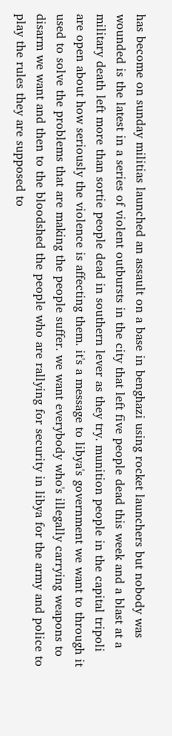has become on sunday militias launched an assault on a base in benghazi using rocket launchers but nobody was wounded is the latest in a series of violent outbursts in the city that left five people dead this week and a blast at a military death left more than sortie people dead in southern lever as they try. munition people in the capital tripoli are open about how seriously the violence is affecting them. it's a message to libya's government we want to through it used to solve the problems that are making the people suffer. we want everybody who's illegally carrying weapons to disarm we want and then to the bloodshed the people who are rallying for security in libya for the army and police to play the rules they are supposed to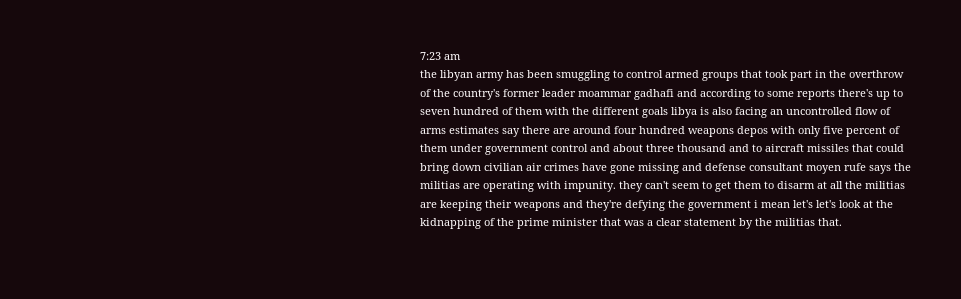7:23 am
the libyan army has been smuggling to control armed groups that took part in the overthrow of the country's former leader moammar gadhafi and according to some reports there's up to seven hundred of them with the different goals libya is also facing an uncontrolled flow of arms estimates say there are around four hundred weapons depos with only five percent of them under government control and about three thousand and to aircraft missiles that could bring down civilian air crimes have gone missing and defense consultant moyen rufe says the militias are operating with impunity. they can't seem to get them to disarm at all the militias are keeping their weapons and they're defying the government i mean let's let's look at the kidnapping of the prime minister that was a clear statement by the militias that.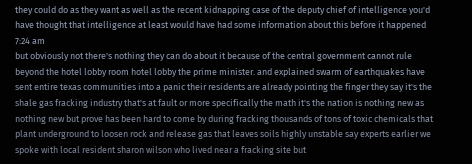they could do as they want as well as the recent kidnapping case of the deputy chief of intelligence you'd have thought that intelligence at least would have had some information about this before it happened
7:24 am
but obviously not there's nothing they can do about it because of the central government cannot rule beyond the hotel lobby room hotel lobby the prime minister. and explained swarm of earthquakes have sent entire texas communities into a panic their residents are already pointing the finger they say it's the shale gas fracking industry that's at fault or more specifically the math it's the nation is nothing new as nothing new but prove has been hard to come by during fracking thousands of tons of toxic chemicals that plant underground to loosen rock and release gas that leaves soils highly unstable say experts earlier we spoke with local resident sharon wilson who lived near a fracking site but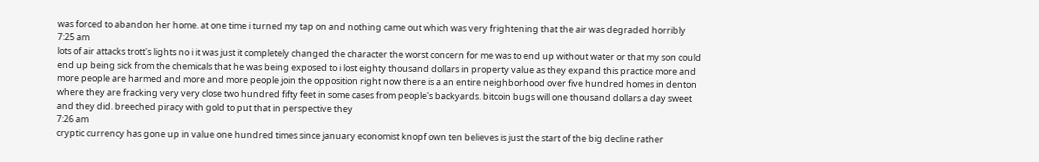was forced to abandon her home. at one time i turned my tap on and nothing came out which was very frightening that the air was degraded horribly
7:25 am
lots of air attacks trott's lights no i it was just it completely changed the character the worst concern for me was to end up without water or that my son could end up being sick from the chemicals that he was being exposed to i lost eighty thousand dollars in property value as they expand this practice more and more people are harmed and more and more people join the opposition right now there is a an entire neighborhood over five hundred homes in denton where they are fracking very very close two hundred fifty feet in some cases from people's backyards. bitcoin bugs will one thousand dollars a day sweet and they did. breeched piracy with gold to put that in perspective they
7:26 am
cryptic currency has gone up in value one hundred times since january economist knopf own ten believes is just the start of the big decline rather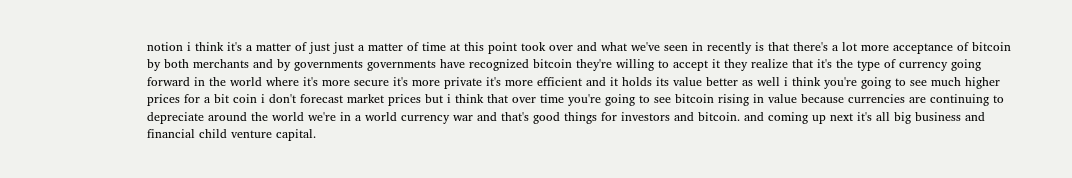notion i think it's a matter of just just a matter of time at this point took over and what we've seen in recently is that there's a lot more acceptance of bitcoin by both merchants and by governments governments have recognized bitcoin they're willing to accept it they realize that it's the type of currency going forward in the world where it's more secure it's more private it's more efficient and it holds its value better as well i think you're going to see much higher prices for a bit coin i don't forecast market prices but i think that over time you're going to see bitcoin rising in value because currencies are continuing to depreciate around the world we're in a world currency war and that's good things for investors and bitcoin. and coming up next it's all big business and financial child venture capital.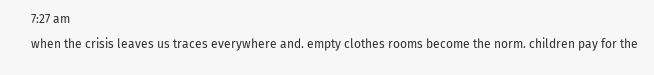7:27 am
when the crisis leaves us traces everywhere and. empty clothes rooms become the norm. children pay for the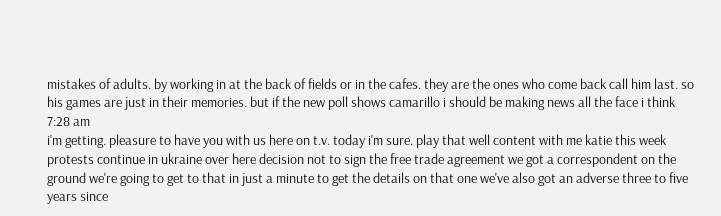mistakes of adults. by working in at the back of fields or in the cafes. they are the ones who come back call him last. so his games are just in their memories. but if the new poll shows camarillo i should be making news all the face i think
7:28 am
i'm getting. pleasure to have you with us here on t.v. today i'm sure. play that well content with me katie this week protests continue in ukraine over here decision not to sign the free trade agreement we got a correspondent on the ground we're going to get to that in just a minute to get the details on that one we've also got an adverse three to five years since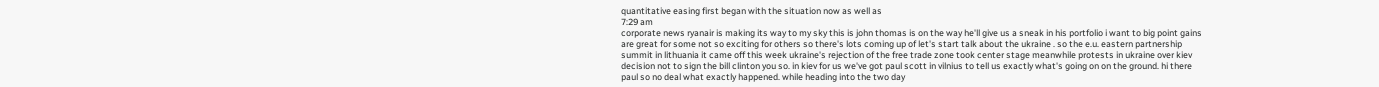quantitative easing first began with the situation now as well as
7:29 am
corporate news ryanair is making its way to my sky this is john thomas is on the way he'll give us a sneak in his portfolio i want to big point gains are great for some not so exciting for others so there's lots coming up of let's start talk about the ukraine . so the e.u. eastern partnership summit in lithuania it came off this week ukraine's rejection of the free trade zone took center stage meanwhile protests in ukraine over kiev decision not to sign the bill clinton you so. in kiev for us we've got paul scott in vilnius to tell us exactly what's going on on the ground. hi there paul so no deal what exactly happened. while heading into the two day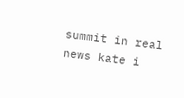summit in real news kate i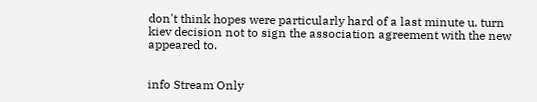don't think hopes were particularly hard of a last minute u. turn kiev decision not to sign the association agreement with the new appeared to.


info Stream Only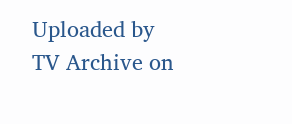Uploaded by TV Archive on